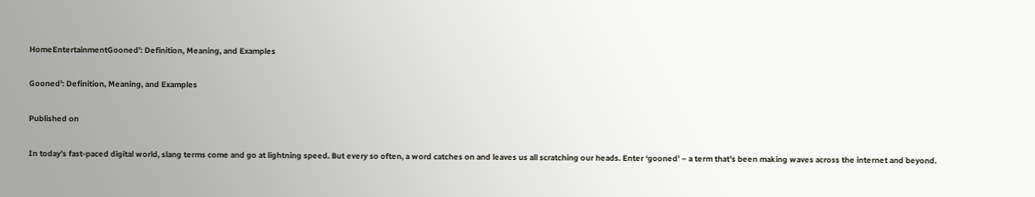HomeEntertainmentGooned’: Definition, Meaning, and Examples

Gooned’: Definition, Meaning, and Examples

Published on

In today’s fast-paced digital world, slang terms come and go at lightning speed. But every so often, a word catches on and leaves us all scratching our heads. Enter ‘gooned’ – a term that’s been making waves across the internet and beyond.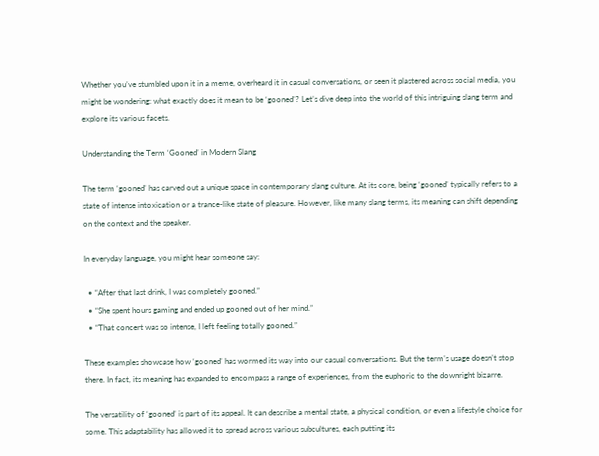Whether you’ve stumbled upon it in a meme, overheard it in casual conversations, or seen it plastered across social media, you might be wondering: what exactly does it mean to be ‘gooned’? Let’s dive deep into the world of this intriguing slang term and explore its various facets.

Understanding the Term ‘Gooned’ in Modern Slang

The term ‘gooned’ has carved out a unique space in contemporary slang culture. At its core, being ‘gooned’ typically refers to a state of intense intoxication or a trance-like state of pleasure. However, like many slang terms, its meaning can shift depending on the context and the speaker.

In everyday language, you might hear someone say:

  • “After that last drink, I was completely gooned.”
  • “She spent hours gaming and ended up gooned out of her mind.”
  • “That concert was so intense, I left feeling totally gooned.”

These examples showcase how ‘gooned’ has wormed its way into our casual conversations. But the term’s usage doesn’t stop there. In fact, its meaning has expanded to encompass a range of experiences, from the euphoric to the downright bizarre.

The versatility of ‘gooned’ is part of its appeal. It can describe a mental state, a physical condition, or even a lifestyle choice for some. This adaptability has allowed it to spread across various subcultures, each putting its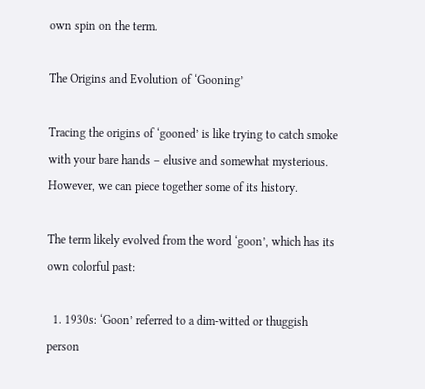own spin on the term.

The Origins and Evolution of ‘Gooning’

Tracing the origins of ‘gooned’ is like trying to catch smoke with your bare hands – elusive and somewhat mysterious. However, we can piece together some of its history.

The term likely evolved from the word ‘goon’, which has its own colorful past:

  1. 1930s: ‘Goon’ referred to a dim-witted or thuggish person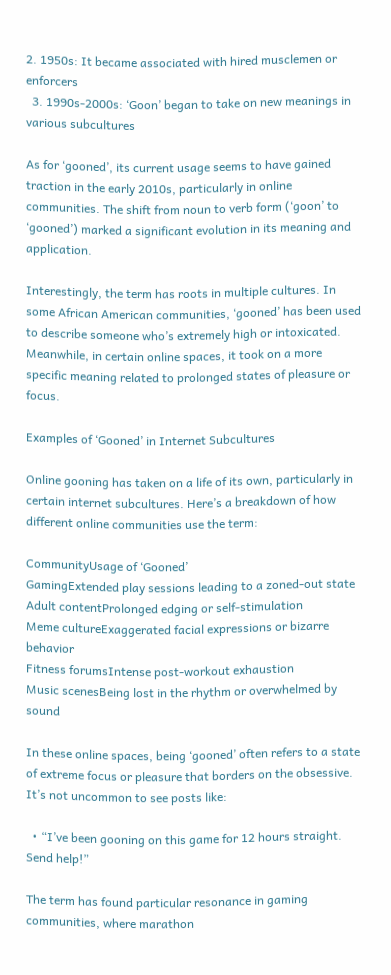2. 1950s: It became associated with hired musclemen or enforcers
  3. 1990s-2000s: ‘Goon’ began to take on new meanings in various subcultures

As for ‘gooned’, its current usage seems to have gained traction in the early 2010s, particularly in online communities. The shift from noun to verb form (‘goon’ to ‘gooned’) marked a significant evolution in its meaning and application.

Interestingly, the term has roots in multiple cultures. In some African American communities, ‘gooned’ has been used to describe someone who’s extremely high or intoxicated. Meanwhile, in certain online spaces, it took on a more specific meaning related to prolonged states of pleasure or focus.

Examples of ‘Gooned’ in Internet Subcultures

Online gooning has taken on a life of its own, particularly in certain internet subcultures. Here’s a breakdown of how different online communities use the term:

CommunityUsage of ‘Gooned’
GamingExtended play sessions leading to a zoned-out state
Adult contentProlonged edging or self-stimulation
Meme cultureExaggerated facial expressions or bizarre behavior
Fitness forumsIntense post-workout exhaustion
Music scenesBeing lost in the rhythm or overwhelmed by sound

In these online spaces, being ‘gooned’ often refers to a state of extreme focus or pleasure that borders on the obsessive. It’s not uncommon to see posts like:

  • “I’ve been gooning on this game for 12 hours straight. Send help!”

The term has found particular resonance in gaming communities, where marathon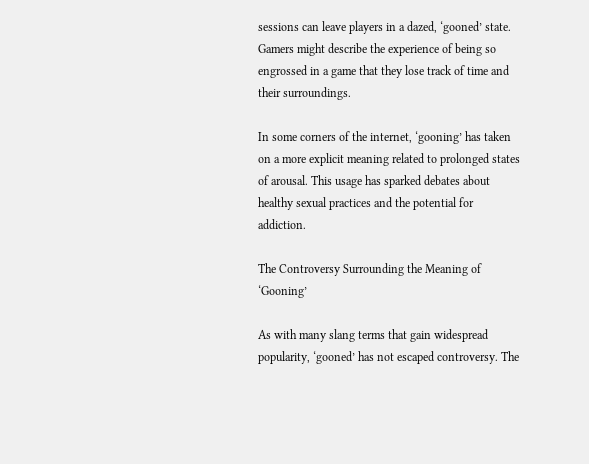sessions can leave players in a dazed, ‘gooned’ state. Gamers might describe the experience of being so engrossed in a game that they lose track of time and their surroundings.

In some corners of the internet, ‘gooning’ has taken on a more explicit meaning related to prolonged states of arousal. This usage has sparked debates about healthy sexual practices and the potential for addiction.

The Controversy Surrounding the Meaning of ‘Gooning’

As with many slang terms that gain widespread popularity, ‘gooned’ has not escaped controversy. The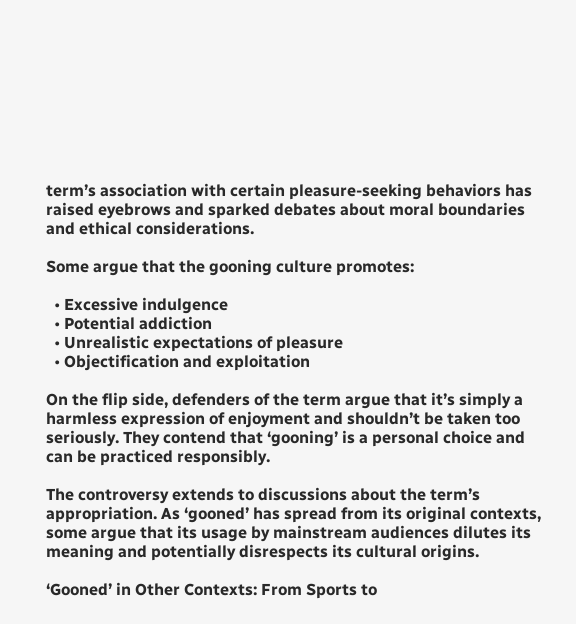term’s association with certain pleasure-seeking behaviors has raised eyebrows and sparked debates about moral boundaries and ethical considerations.

Some argue that the gooning culture promotes:

  • Excessive indulgence
  • Potential addiction
  • Unrealistic expectations of pleasure
  • Objectification and exploitation

On the flip side, defenders of the term argue that it’s simply a harmless expression of enjoyment and shouldn’t be taken too seriously. They contend that ‘gooning’ is a personal choice and can be practiced responsibly.

The controversy extends to discussions about the term’s appropriation. As ‘gooned’ has spread from its original contexts, some argue that its usage by mainstream audiences dilutes its meaning and potentially disrespects its cultural origins.

‘Gooned’ in Other Contexts: From Sports to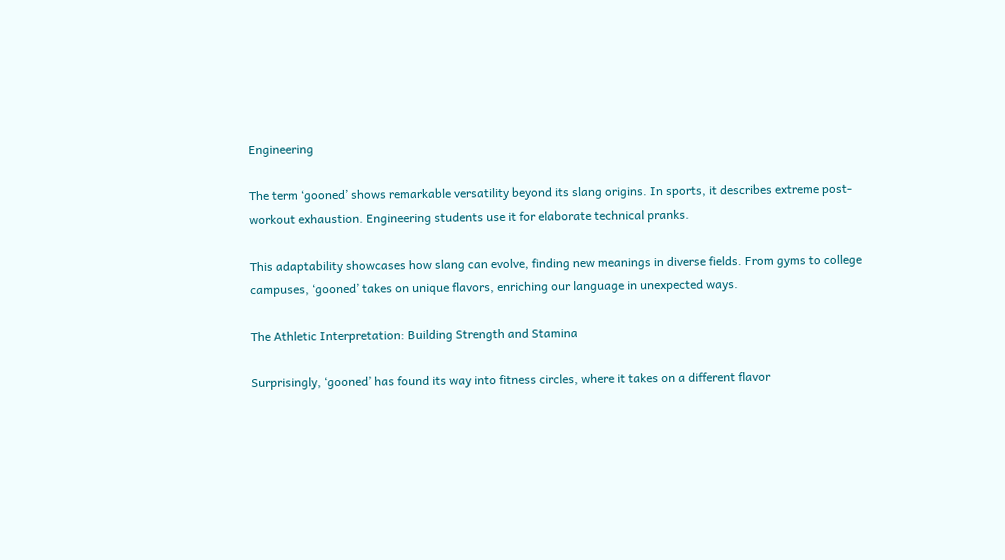Engineering

The term ‘gooned’ shows remarkable versatility beyond its slang origins. In sports, it describes extreme post-workout exhaustion. Engineering students use it for elaborate technical pranks.

This adaptability showcases how slang can evolve, finding new meanings in diverse fields. From gyms to college campuses, ‘gooned’ takes on unique flavors, enriching our language in unexpected ways.

The Athletic Interpretation: Building Strength and Stamina

Surprisingly, ‘gooned’ has found its way into fitness circles, where it takes on a different flavor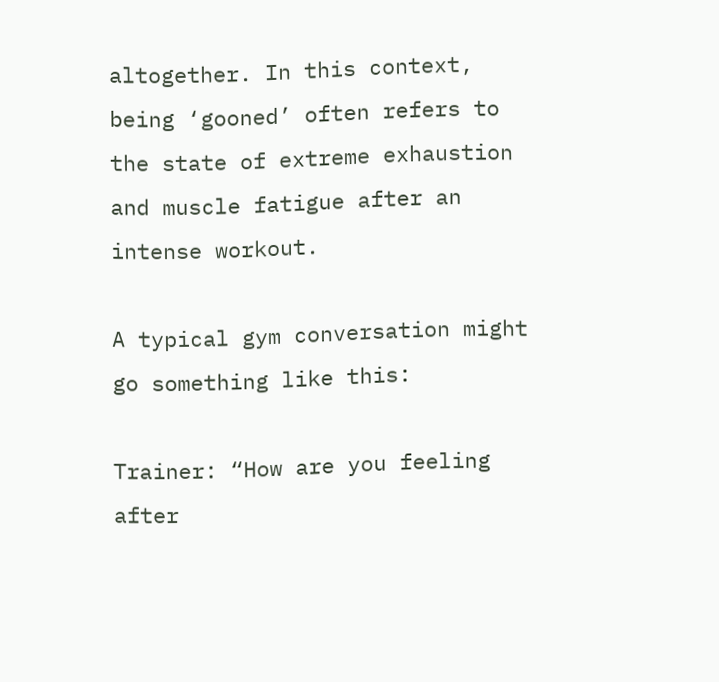altogether. In this context, being ‘gooned’ often refers to the state of extreme exhaustion and muscle fatigue after an intense workout.

A typical gym conversation might go something like this:

Trainer: “How are you feeling after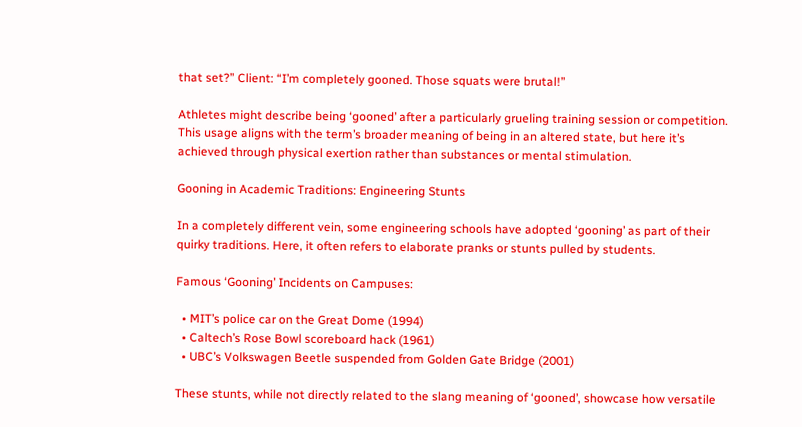that set?” Client: “I’m completely gooned. Those squats were brutal!”

Athletes might describe being ‘gooned’ after a particularly grueling training session or competition. This usage aligns with the term’s broader meaning of being in an altered state, but here it’s achieved through physical exertion rather than substances or mental stimulation.

Gooning in Academic Traditions: Engineering Stunts

In a completely different vein, some engineering schools have adopted ‘gooning’ as part of their quirky traditions. Here, it often refers to elaborate pranks or stunts pulled by students.

Famous ‘Gooning’ Incidents on Campuses:

  • MIT’s police car on the Great Dome (1994)
  • Caltech’s Rose Bowl scoreboard hack (1961)
  • UBC’s Volkswagen Beetle suspended from Golden Gate Bridge (2001)

These stunts, while not directly related to the slang meaning of ‘gooned’, showcase how versatile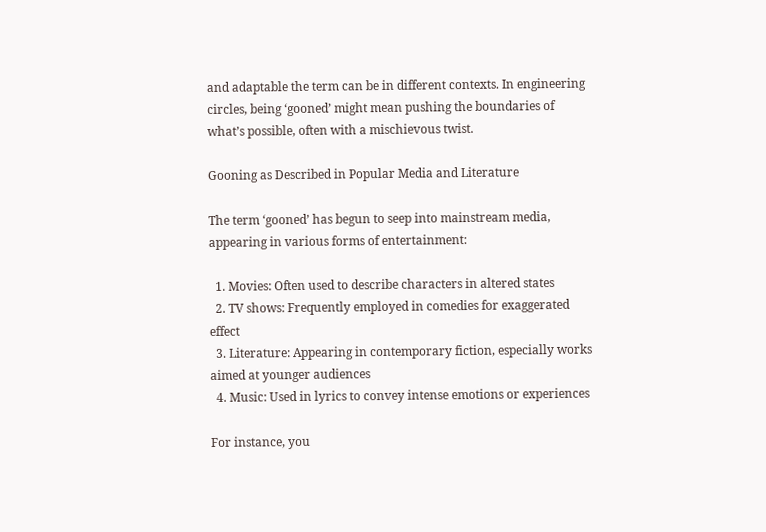and adaptable the term can be in different contexts. In engineering circles, being ‘gooned’ might mean pushing the boundaries of what’s possible, often with a mischievous twist.

Gooning as Described in Popular Media and Literature

The term ‘gooned’ has begun to seep into mainstream media, appearing in various forms of entertainment:

  1. Movies: Often used to describe characters in altered states
  2. TV shows: Frequently employed in comedies for exaggerated effect
  3. Literature: Appearing in contemporary fiction, especially works aimed at younger audiences
  4. Music: Used in lyrics to convey intense emotions or experiences

For instance, you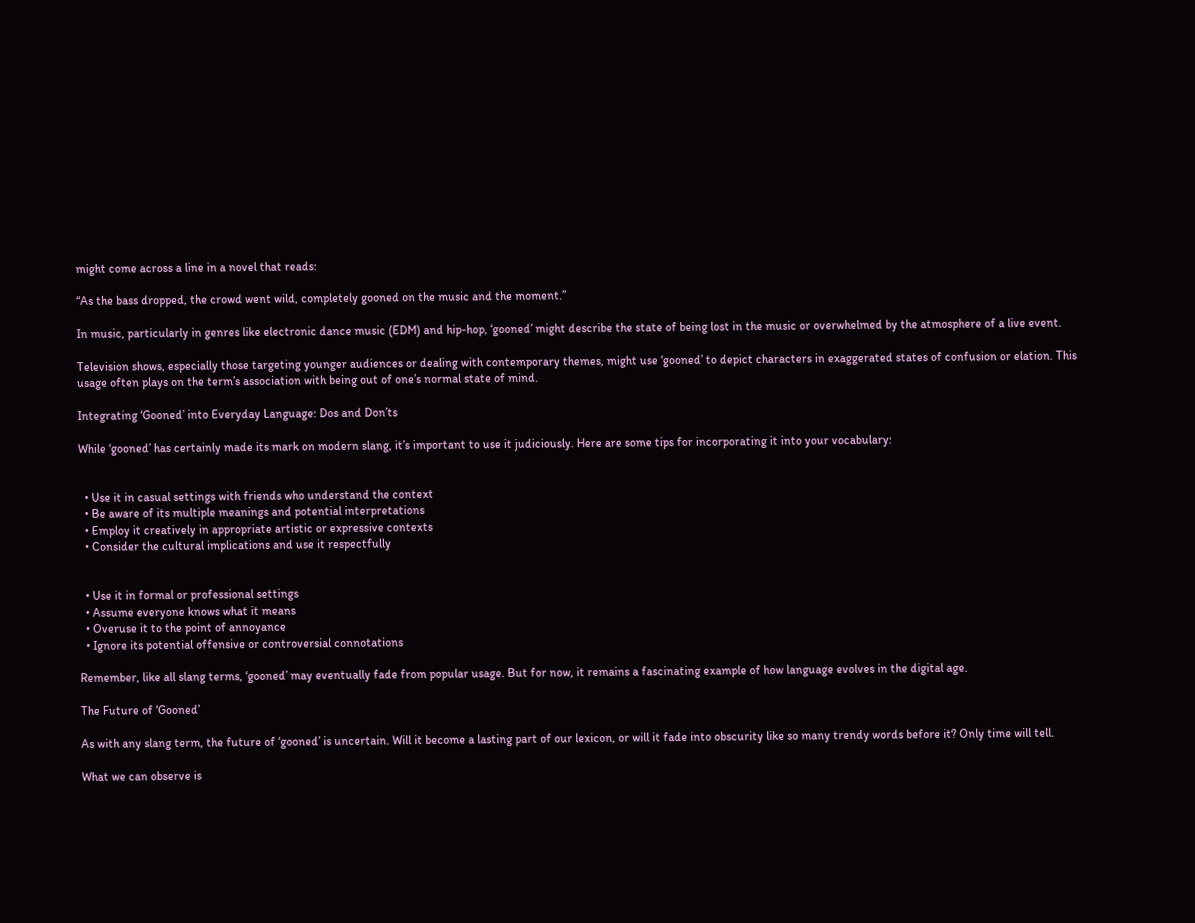might come across a line in a novel that reads:

“As the bass dropped, the crowd went wild, completely gooned on the music and the moment.”

In music, particularly in genres like electronic dance music (EDM) and hip-hop, ‘gooned’ might describe the state of being lost in the music or overwhelmed by the atmosphere of a live event.

Television shows, especially those targeting younger audiences or dealing with contemporary themes, might use ‘gooned’ to depict characters in exaggerated states of confusion or elation. This usage often plays on the term’s association with being out of one’s normal state of mind.

Integrating ‘Gooned’ into Everyday Language: Dos and Don’ts

While ‘gooned’ has certainly made its mark on modern slang, it’s important to use it judiciously. Here are some tips for incorporating it into your vocabulary:


  • Use it in casual settings with friends who understand the context
  • Be aware of its multiple meanings and potential interpretations
  • Employ it creatively in appropriate artistic or expressive contexts
  • Consider the cultural implications and use it respectfully


  • Use it in formal or professional settings
  • Assume everyone knows what it means
  • Overuse it to the point of annoyance
  • Ignore its potential offensive or controversial connotations

Remember, like all slang terms, ‘gooned’ may eventually fade from popular usage. But for now, it remains a fascinating example of how language evolves in the digital age.

The Future of ‘Gooned’

As with any slang term, the future of ‘gooned’ is uncertain. Will it become a lasting part of our lexicon, or will it fade into obscurity like so many trendy words before it? Only time will tell.

What we can observe is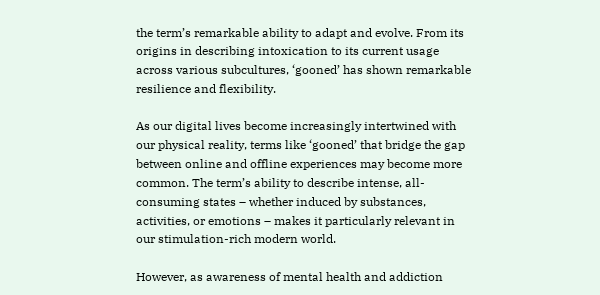the term’s remarkable ability to adapt and evolve. From its origins in describing intoxication to its current usage across various subcultures, ‘gooned’ has shown remarkable resilience and flexibility.

As our digital lives become increasingly intertwined with our physical reality, terms like ‘gooned’ that bridge the gap between online and offline experiences may become more common. The term’s ability to describe intense, all-consuming states – whether induced by substances, activities, or emotions – makes it particularly relevant in our stimulation-rich modern world.

However, as awareness of mental health and addiction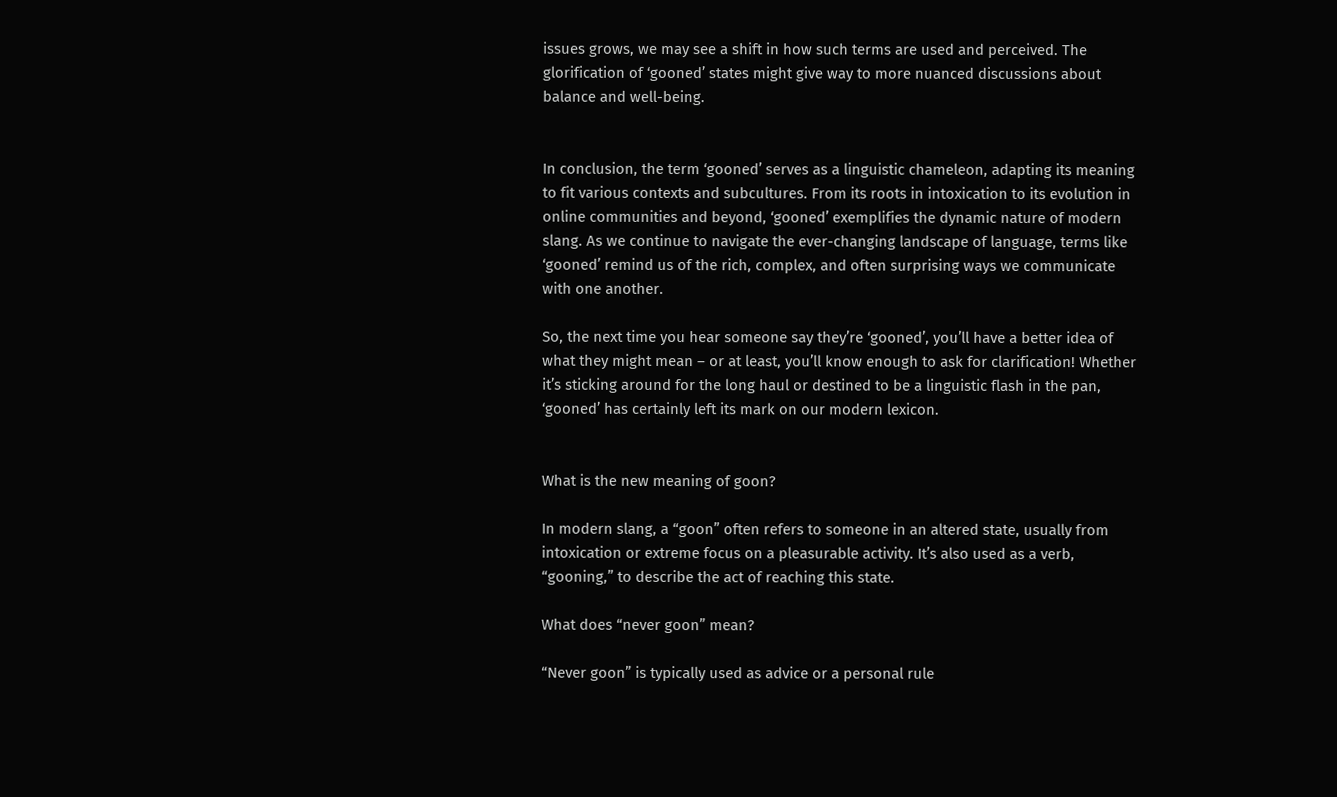issues grows, we may see a shift in how such terms are used and perceived. The glorification of ‘gooned’ states might give way to more nuanced discussions about balance and well-being.


In conclusion, the term ‘gooned’ serves as a linguistic chameleon, adapting its meaning to fit various contexts and subcultures. From its roots in intoxication to its evolution in online communities and beyond, ‘gooned’ exemplifies the dynamic nature of modern slang. As we continue to navigate the ever-changing landscape of language, terms like ‘gooned’ remind us of the rich, complex, and often surprising ways we communicate with one another.

So, the next time you hear someone say they’re ‘gooned’, you’ll have a better idea of what they might mean – or at least, you’ll know enough to ask for clarification! Whether it’s sticking around for the long haul or destined to be a linguistic flash in the pan, ‘gooned’ has certainly left its mark on our modern lexicon.


What is the new meaning of goon?

In modern slang, a “goon” often refers to someone in an altered state, usually from intoxication or extreme focus on a pleasurable activity. It’s also used as a verb, “gooning,” to describe the act of reaching this state.

What does “never goon” mean?

“Never goon” is typically used as advice or a personal rule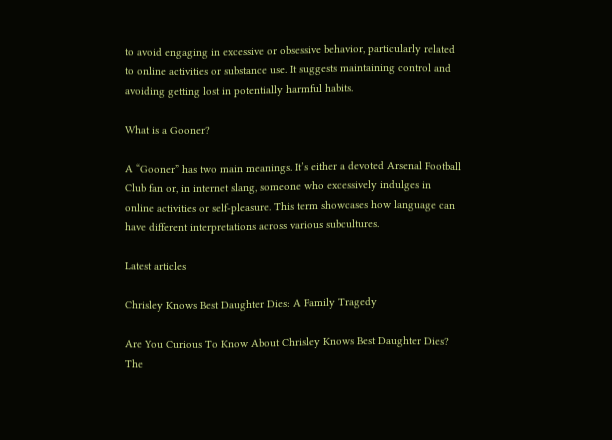to avoid engaging in excessive or obsessive behavior, particularly related to online activities or substance use. It suggests maintaining control and avoiding getting lost in potentially harmful habits.

What is a Gooner?

A “Gooner” has two main meanings. It’s either a devoted Arsenal Football Club fan or, in internet slang, someone who excessively indulges in online activities or self-pleasure. This term showcases how language can have different interpretations across various subcultures.

Latest articles

Chrisley Knows Best Daughter Dies: A Family Tragedy

Are You Curious To Know About Chrisley Knows Best Daughter Dies? The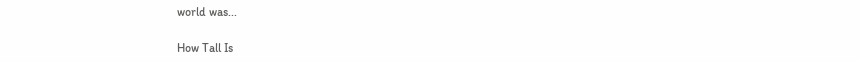world was...

How Tall Is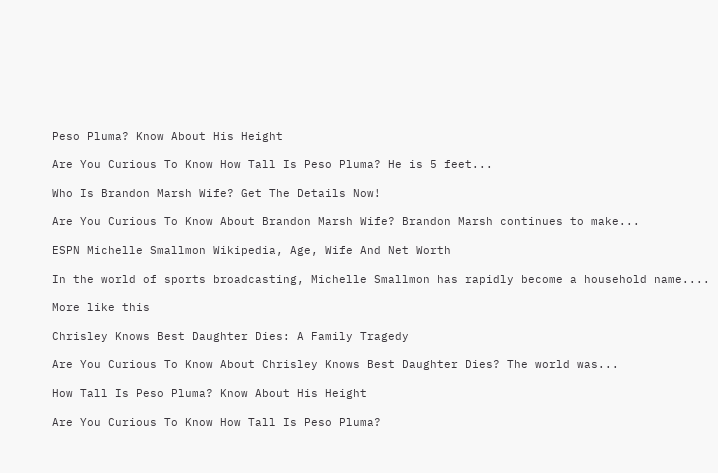Peso Pluma? Know About His Height

Are You Curious To Know How Tall Is Peso Pluma? He is 5 feet...

Who Is Brandon Marsh Wife? Get The Details Now!

Are You Curious To Know About Brandon Marsh Wife? Brandon Marsh continues to make...

ESPN Michelle Smallmon Wikipedia, Age, Wife And Net Worth

In the world of sports broadcasting, Michelle Smallmon has rapidly become a household name....

More like this

Chrisley Knows Best Daughter Dies: A Family Tragedy

Are You Curious To Know About Chrisley Knows Best Daughter Dies? The world was...

How Tall Is Peso Pluma? Know About His Height

Are You Curious To Know How Tall Is Peso Pluma?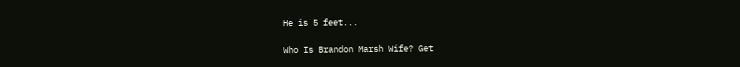He is 5 feet...

Who Is Brandon Marsh Wife? Get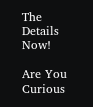The Details Now!

Are You Curious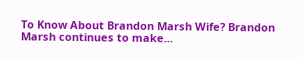To Know About Brandon Marsh Wife? Brandon Marsh continues to make...